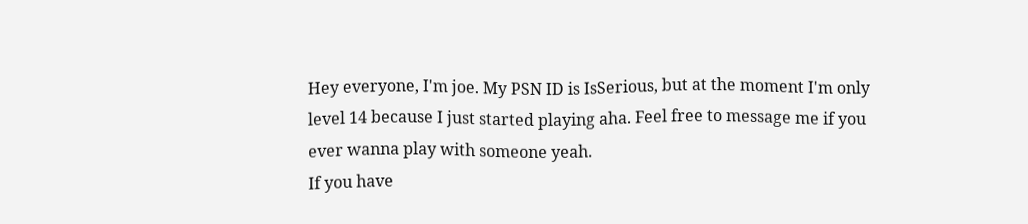Hey everyone, I'm joe. My PSN ID is IsSerious, but at the moment I'm only level 14 because I just started playing aha. Feel free to message me if you ever wanna play with someone yeah.
If you have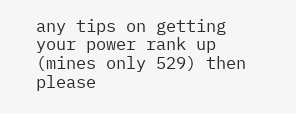any tips on getting your power rank up (mines only 529) then please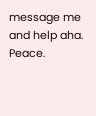message me and help aha. Peace.